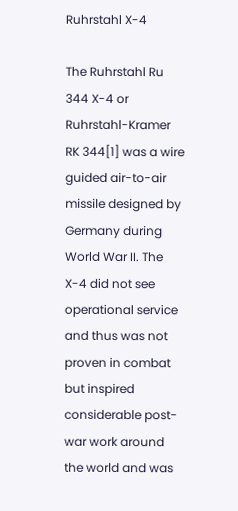Ruhrstahl X-4

The Ruhrstahl Ru 344 X-4 or Ruhrstahl-Kramer RK 344[1] was a wire guided air-to-air missile designed by Germany during World War II. The X-4 did not see operational service and thus was not proven in combat but inspired considerable post-war work around the world and was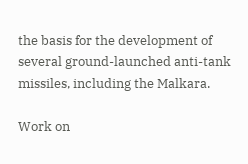the basis for the development of several ground-launched anti-tank missiles, including the Malkara.

Work on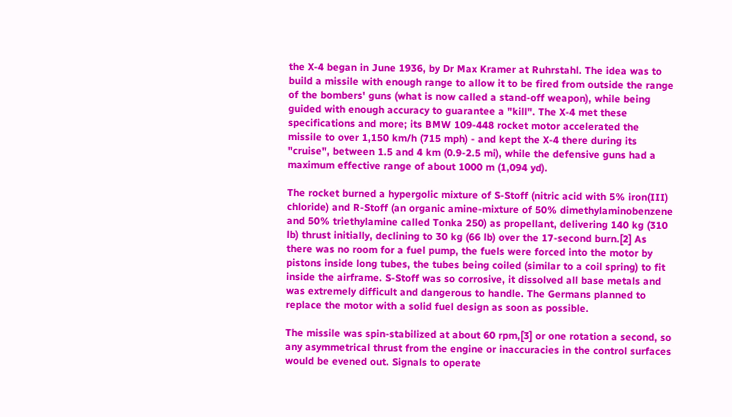the X-4 began in June 1936, by Dr Max Kramer at Ruhrstahl. The idea was to build a missile with enough range to allow it to be fired from outside the range of the bombers' guns (what is now called a stand-off weapon), while being guided with enough accuracy to guarantee a "kill". The X-4 met these specifications and more; its BMW 109-448 rocket motor accelerated the missile to over 1,150 km/h (715 mph) - and kept the X-4 there during its "cruise", between 1.5 and 4 km (0.9-2.5 mi), while the defensive guns had a maximum effective range of about 1000 m (1,094 yd).

The rocket burned a hypergolic mixture of S-Stoff (nitric acid with 5% iron(III) chloride) and R-Stoff (an organic amine-mixture of 50% dimethylaminobenzene and 50% triethylamine called Tonka 250) as propellant, delivering 140 kg (310 lb) thrust initially, declining to 30 kg (66 lb) over the 17-second burn.[2] As there was no room for a fuel pump, the fuels were forced into the motor by pistons inside long tubes, the tubes being coiled (similar to a coil spring) to fit inside the airframe. S-Stoff was so corrosive, it dissolved all base metals and was extremely difficult and dangerous to handle. The Germans planned to replace the motor with a solid fuel design as soon as possible.

The missile was spin-stabilized at about 60 rpm,[3] or one rotation a second, so any asymmetrical thrust from the engine or inaccuracies in the control surfaces would be evened out. Signals to operate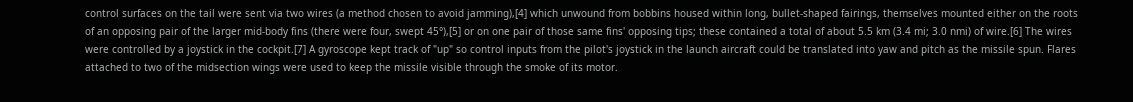control surfaces on the tail were sent via two wires (a method chosen to avoid jamming),[4] which unwound from bobbins housed within long, bullet-shaped fairings, themselves mounted either on the roots of an opposing pair of the larger mid-body fins (there were four, swept 45°),[5] or on one pair of those same fins' opposing tips; these contained a total of about 5.5 km (3.4 mi; 3.0 nmi) of wire.[6] The wires were controlled by a joystick in the cockpit.[7] A gyroscope kept track of "up" so control inputs from the pilot's joystick in the launch aircraft could be translated into yaw and pitch as the missile spun. Flares attached to two of the midsection wings were used to keep the missile visible through the smoke of its motor.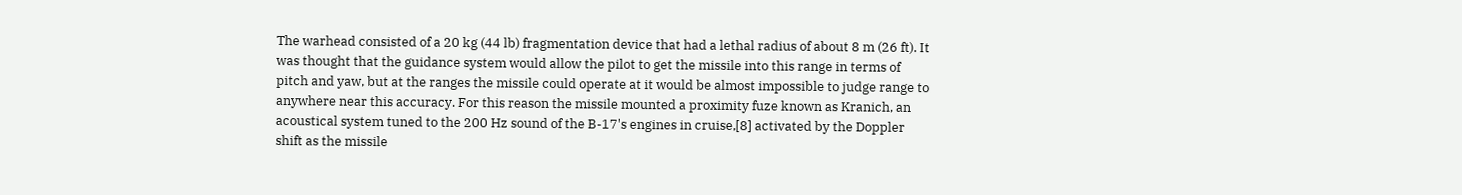The warhead consisted of a 20 kg (44 lb) fragmentation device that had a lethal radius of about 8 m (26 ft). It was thought that the guidance system would allow the pilot to get the missile into this range in terms of pitch and yaw, but at the ranges the missile could operate at it would be almost impossible to judge range to anywhere near this accuracy. For this reason the missile mounted a proximity fuze known as Kranich, an acoustical system tuned to the 200 Hz sound of the B-17's engines in cruise,[8] activated by the Doppler shift as the missile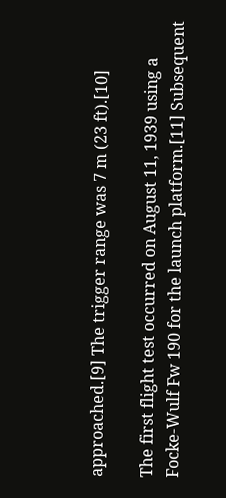approached.[9] The trigger range was 7 m (23 ft).[10]

The first flight test occurred on August 11, 1939 using a Focke-Wulf Fw 190 for the launch platform.[11] Subsequent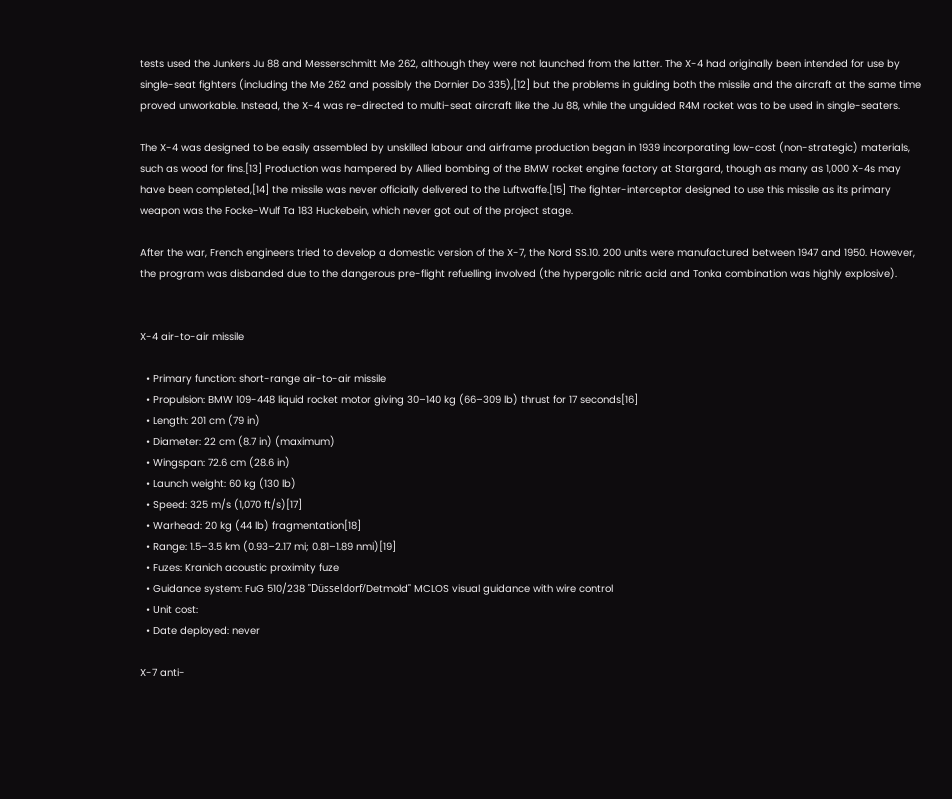tests used the Junkers Ju 88 and Messerschmitt Me 262, although they were not launched from the latter. The X-4 had originally been intended for use by single-seat fighters (including the Me 262 and possibly the Dornier Do 335),[12] but the problems in guiding both the missile and the aircraft at the same time proved unworkable. Instead, the X-4 was re-directed to multi-seat aircraft like the Ju 88, while the unguided R4M rocket was to be used in single-seaters.

The X-4 was designed to be easily assembled by unskilled labour and airframe production began in 1939 incorporating low-cost (non-strategic) materials, such as wood for fins.[13] Production was hampered by Allied bombing of the BMW rocket engine factory at Stargard, though as many as 1,000 X-4s may have been completed,[14] the missile was never officially delivered to the Luftwaffe.[15] The fighter-interceptor designed to use this missile as its primary weapon was the Focke-Wulf Ta 183 Huckebein, which never got out of the project stage.

After the war, French engineers tried to develop a domestic version of the X-7, the Nord SS.10. 200 units were manufactured between 1947 and 1950. However, the program was disbanded due to the dangerous pre-flight refuelling involved (the hypergolic nitric acid and Tonka combination was highly explosive).


X-4 air-to-air missile

  • Primary function: short-range air-to-air missile
  • Propulsion: BMW 109-448 liquid rocket motor giving 30–140 kg (66–309 lb) thrust for 17 seconds[16]
  • Length: 201 cm (79 in)
  • Diameter: 22 cm (8.7 in) (maximum)
  • Wingspan: 72.6 cm (28.6 in)
  • Launch weight: 60 kg (130 lb)
  • Speed: 325 m/s (1,070 ft/s)[17]
  • Warhead: 20 kg (44 lb) fragmentation[18]
  • Range: 1.5–3.5 km (0.93–2.17 mi; 0.81–1.89 nmi)[19]
  • Fuzes: Kranich acoustic proximity fuze
  • Guidance system: FuG 510/238 "Düsseldorf/Detmold" MCLOS visual guidance with wire control
  • Unit cost:
  • Date deployed: never

X-7 anti-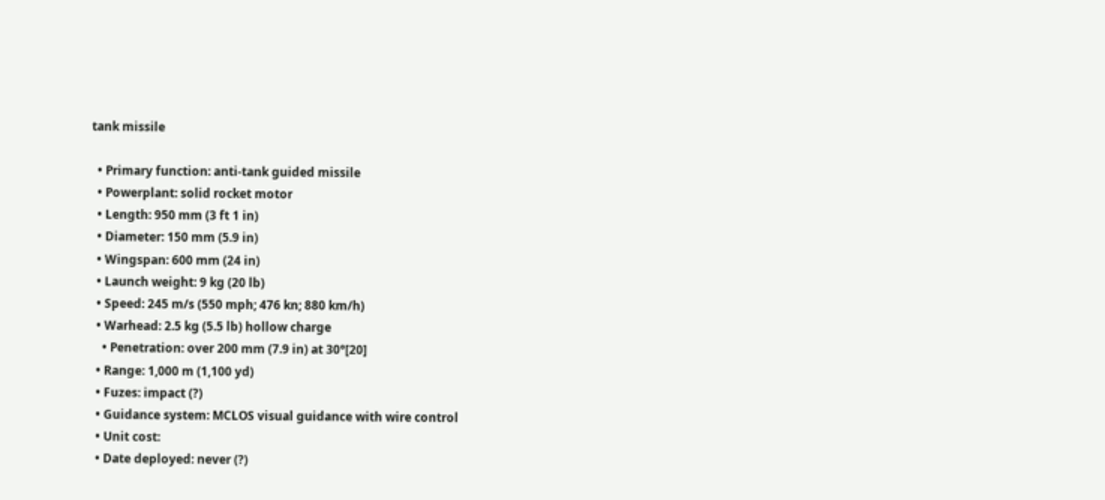tank missile

  • Primary function: anti-tank guided missile
  • Powerplant: solid rocket motor
  • Length: 950 mm (3 ft 1 in)
  • Diameter: 150 mm (5.9 in)
  • Wingspan: 600 mm (24 in)
  • Launch weight: 9 kg (20 lb)
  • Speed: 245 m/s (550 mph; 476 kn; 880 km/h)
  • Warhead: 2.5 kg (5.5 lb) hollow charge
    • Penetration: over 200 mm (7.9 in) at 30°[20]
  • Range: 1,000 m (1,100 yd)
  • Fuzes: impact (?)
  • Guidance system: MCLOS visual guidance with wire control
  • Unit cost:
  • Date deployed: never (?)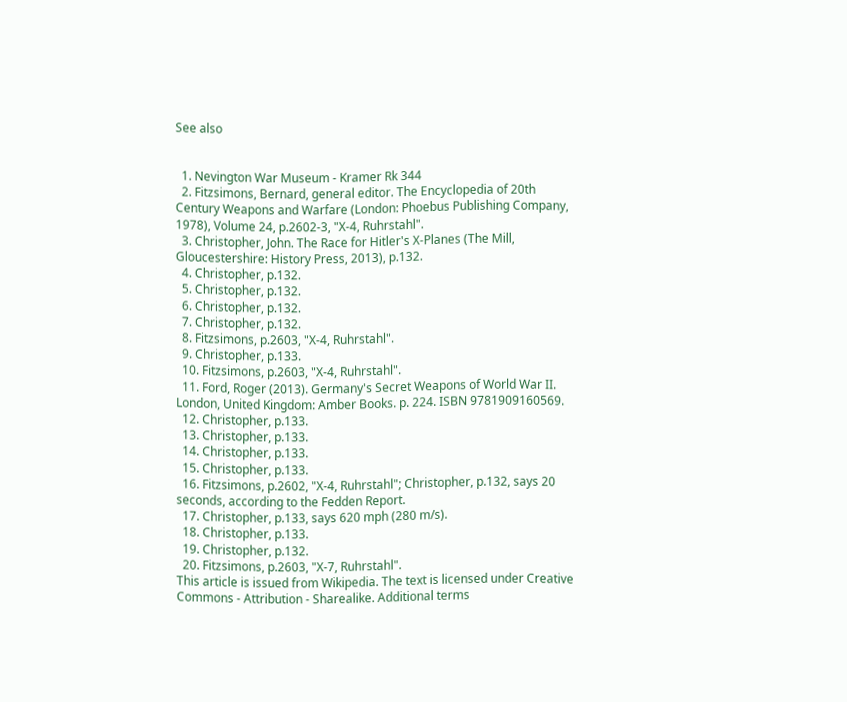See also


  1. Nevington War Museum - Kramer Rk 344
  2. Fitzsimons, Bernard, general editor. The Encyclopedia of 20th Century Weapons and Warfare (London: Phoebus Publishing Company, 1978), Volume 24, p.2602-3, "X-4, Ruhrstahl".
  3. Christopher, John. The Race for Hitler's X-Planes (The Mill, Gloucestershire: History Press, 2013), p.132.
  4. Christopher, p.132.
  5. Christopher, p.132.
  6. Christopher, p.132.
  7. Christopher, p.132.
  8. Fitzsimons, p.2603, "X-4, Ruhrstahl".
  9. Christopher, p.133.
  10. Fitzsimons, p.2603, "X-4, Ruhrstahl".
  11. Ford, Roger (2013). Germany's Secret Weapons of World War II. London, United Kingdom: Amber Books. p. 224. ISBN 9781909160569.
  12. Christopher, p.133.
  13. Christopher, p.133.
  14. Christopher, p.133.
  15. Christopher, p.133.
  16. Fitzsimons, p.2602, "X-4, Ruhrstahl"; Christopher, p.132, says 20 seconds, according to the Fedden Report.
  17. Christopher, p.133, says 620 mph (280 m/s).
  18. Christopher, p.133.
  19. Christopher, p.132.
  20. Fitzsimons, p.2603, "X-7, Ruhrstahl".
This article is issued from Wikipedia. The text is licensed under Creative Commons - Attribution - Sharealike. Additional terms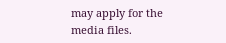may apply for the media files.